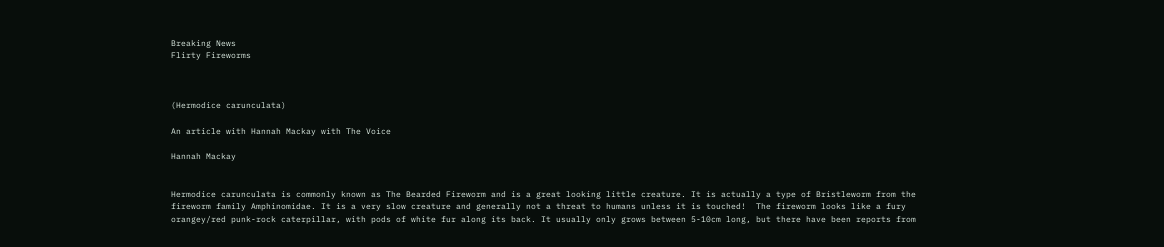Breaking News
Flirty Fireworms



(Hermodice carunculata)

An article with Hannah Mackay with The Voice

Hannah Mackay


Hermodice carunculata is commonly known as The Bearded Fireworm and is a great looking little creature. It is actually a type of Bristleworm from the fireworm family Amphinomidae. It is a very slow creature and generally not a threat to humans unless it is touched!  The fireworm looks like a fury orangey/red punk-rock caterpillar, with pods of white fur along its back. It usually only grows between 5-10cm long, but there have been reports from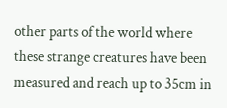other parts of the world where these strange creatures have been measured and reach up to 35cm in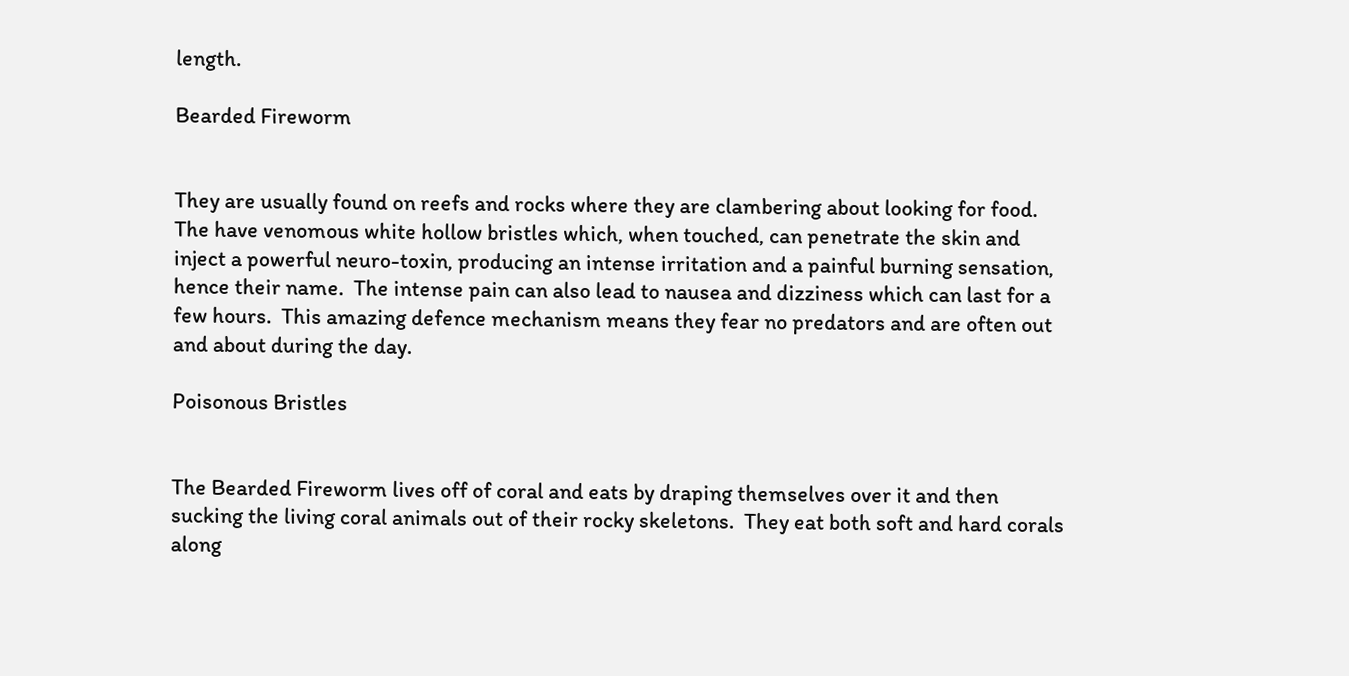length.

Bearded Fireworm


They are usually found on reefs and rocks where they are clambering about looking for food. The have venomous white hollow bristles which, when touched, can penetrate the skin and inject a powerful neuro-toxin, producing an intense irritation and a painful burning sensation, hence their name.  The intense pain can also lead to nausea and dizziness which can last for a few hours.  This amazing defence mechanism means they fear no predators and are often out and about during the day.

Poisonous Bristles


The Bearded Fireworm lives off of coral and eats by draping themselves over it and then sucking the living coral animals out of their rocky skeletons.  They eat both soft and hard corals along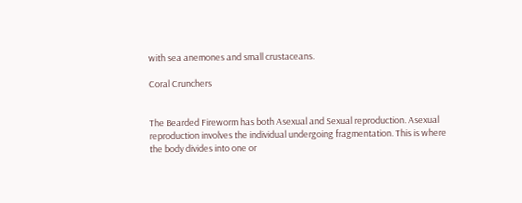with sea anemones and small crustaceans.

Coral Crunchers


The Bearded Fireworm has both Asexual and Sexual reproduction. Asexual reproduction involves the individual undergoing fragmentation. This is where the body divides into one or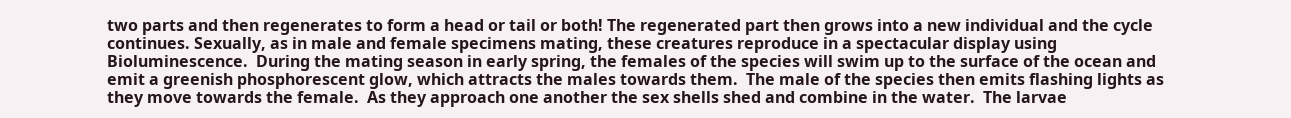two parts and then regenerates to form a head or tail or both! The regenerated part then grows into a new individual and the cycle continues. Sexually, as in male and female specimens mating, these creatures reproduce in a spectacular display using Bioluminescence.  During the mating season in early spring, the females of the species will swim up to the surface of the ocean and emit a greenish phosphorescent glow, which attracts the males towards them.  The male of the species then emits flashing lights as they move towards the female.  As they approach one another the sex shells shed and combine in the water.  The larvae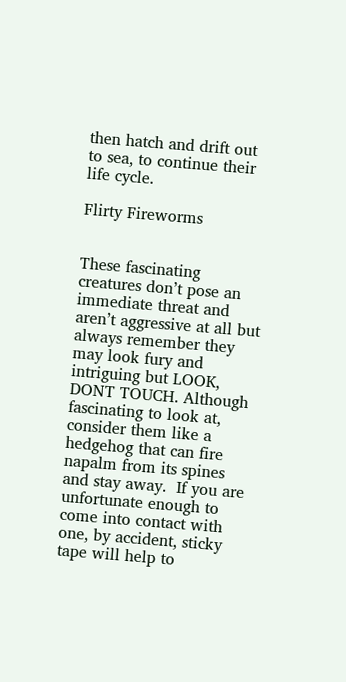then hatch and drift out to sea, to continue their life cycle.

Flirty Fireworms


These fascinating creatures don’t pose an immediate threat and aren’t aggressive at all but always remember they may look fury and intriguing but LOOK, DONT TOUCH. Although fascinating to look at, consider them like a hedgehog that can fire napalm from its spines and stay away.  If you are unfortunate enough to come into contact with one, by accident, sticky tape will help to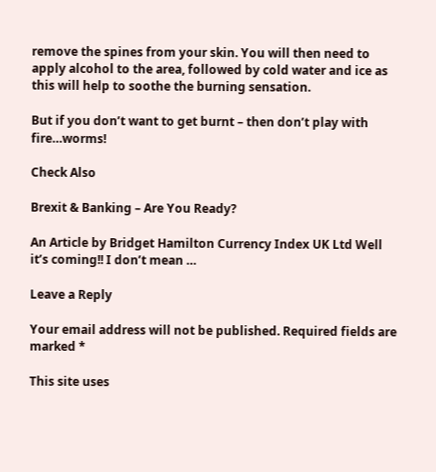remove the spines from your skin. You will then need to apply alcohol to the area, followed by cold water and ice as this will help to soothe the burning sensation.

But if you don’t want to get burnt – then don’t play with fire…worms!

Check Also

Brexit & Banking – Are You Ready?

An Article by Bridget Hamilton Currency Index UK Ltd Well it’s coming!! I don’t mean …

Leave a Reply

Your email address will not be published. Required fields are marked *

This site uses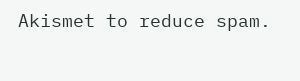Akismet to reduce spam.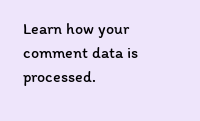Learn how your comment data is processed.